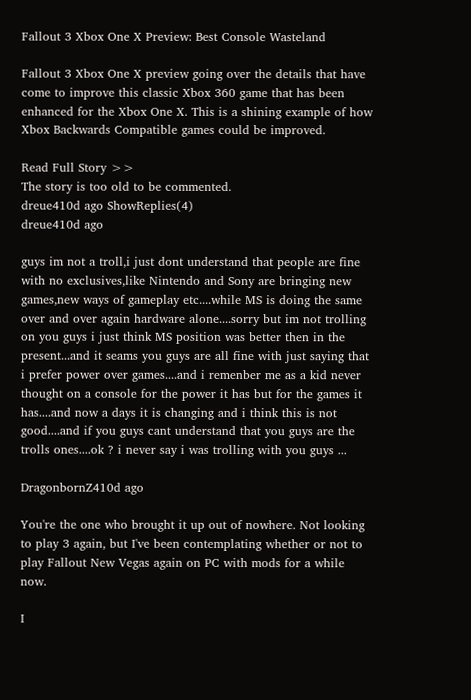Fallout 3 Xbox One X Preview: Best Console Wasteland

Fallout 3 Xbox One X preview going over the details that have come to improve this classic Xbox 360 game that has been enhanced for the Xbox One X. This is a shining example of how Xbox Backwards Compatible games could be improved.

Read Full Story >>
The story is too old to be commented.
dreue410d ago ShowReplies(4)
dreue410d ago

guys im not a troll,i just dont understand that people are fine with no exclusives,like Nintendo and Sony are bringing new games,new ways of gameplay etc....while MS is doing the same over and over again hardware alone....sorry but im not trolling on you guys i just think MS position was better then in the present...and it seams you guys are all fine with just saying that i prefer power over games....and i remenber me as a kid never thought on a console for the power it has but for the games it has....and now a days it is changing and i think this is not good....and if you guys cant understand that you guys are the trolls ones....ok ? i never say i was trolling with you guys ...

DragonbornZ410d ago

You're the one who brought it up out of nowhere. Not looking to play 3 again, but I've been contemplating whether or not to play Fallout New Vegas again on PC with mods for a while now.

I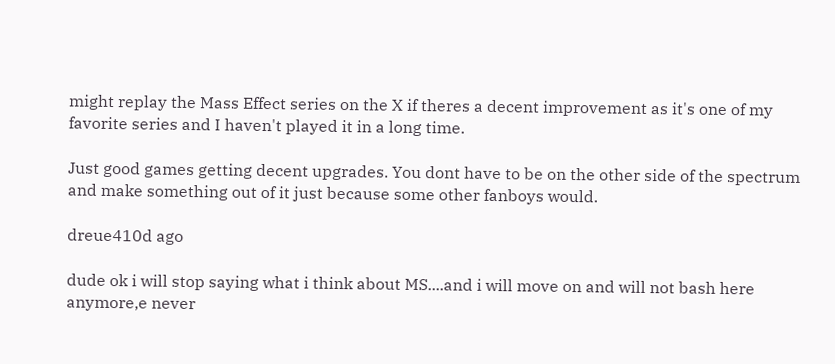might replay the Mass Effect series on the X if theres a decent improvement as it's one of my favorite series and I haven't played it in a long time.

Just good games getting decent upgrades. You dont have to be on the other side of the spectrum and make something out of it just because some other fanboys would.

dreue410d ago

dude ok i will stop saying what i think about MS....and i will move on and will not bash here anymore,e never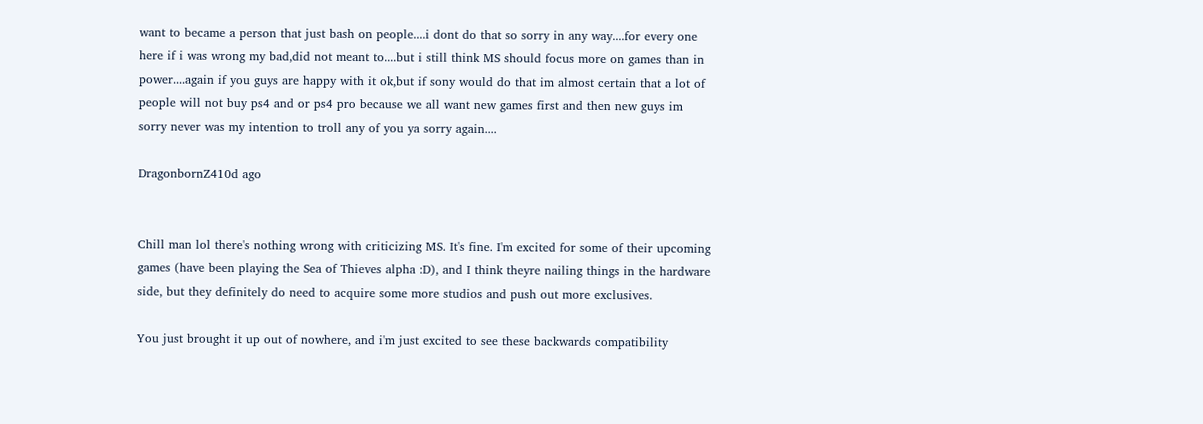want to became a person that just bash on people....i dont do that so sorry in any way....for every one here if i was wrong my bad,did not meant to....but i still think MS should focus more on games than in power....again if you guys are happy with it ok,but if sony would do that im almost certain that a lot of people will not buy ps4 and or ps4 pro because we all want new games first and then new guys im sorry never was my intention to troll any of you ya sorry again....

DragonbornZ410d ago


Chill man lol there's nothing wrong with criticizing MS. It's fine. I'm excited for some of their upcoming games (have been playing the Sea of Thieves alpha :D), and I think theyre nailing things in the hardware side, but they definitely do need to acquire some more studios and push out more exclusives.

You just brought it up out of nowhere, and i'm just excited to see these backwards compatibility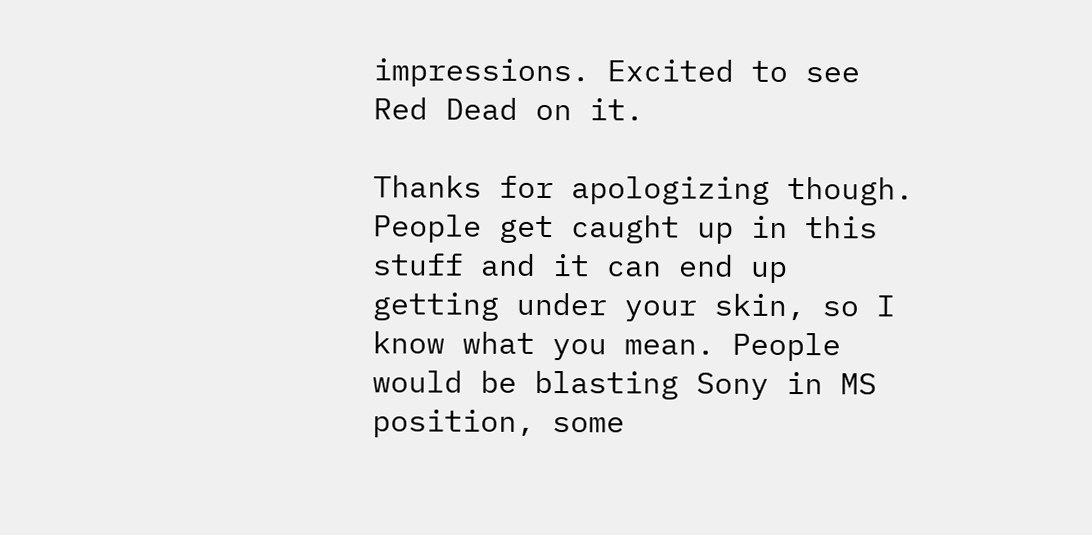impressions. Excited to see Red Dead on it.

Thanks for apologizing though. People get caught up in this stuff and it can end up getting under your skin, so I know what you mean. People would be blasting Sony in MS position, some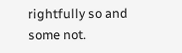rightfully so and some not.